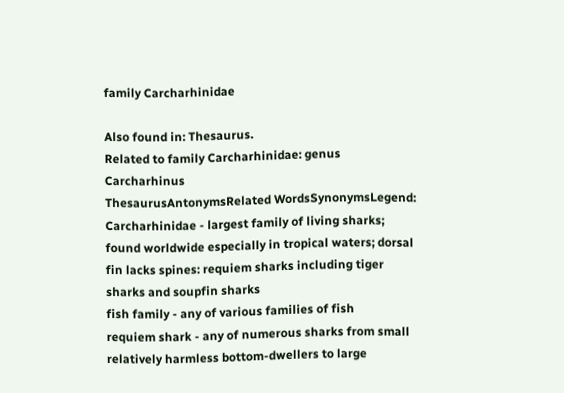family Carcharhinidae

Also found in: Thesaurus.
Related to family Carcharhinidae: genus Carcharhinus
ThesaurusAntonymsRelated WordsSynonymsLegend: Carcharhinidae - largest family of living sharks; found worldwide especially in tropical waters; dorsal fin lacks spines: requiem sharks including tiger sharks and soupfin sharks
fish family - any of various families of fish
requiem shark - any of numerous sharks from small relatively harmless bottom-dwellers to large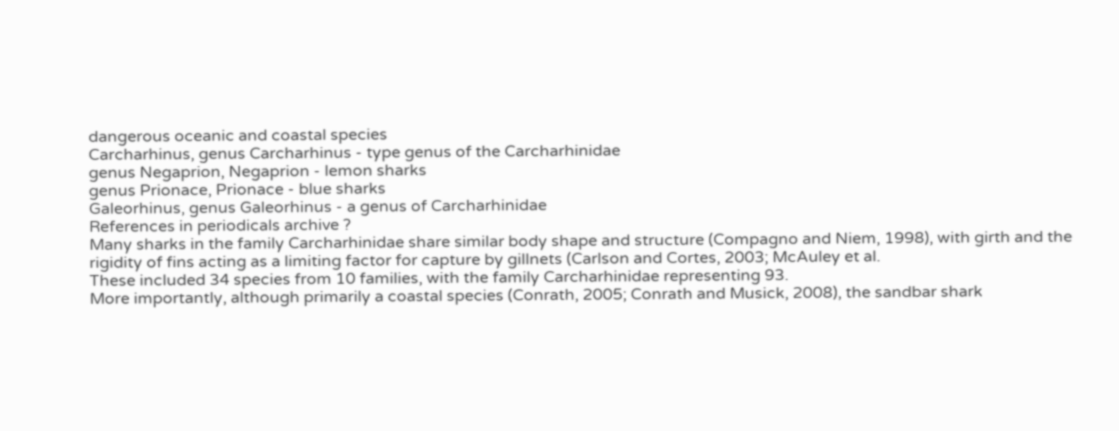dangerous oceanic and coastal species
Carcharhinus, genus Carcharhinus - type genus of the Carcharhinidae
genus Negaprion, Negaprion - lemon sharks
genus Prionace, Prionace - blue sharks
Galeorhinus, genus Galeorhinus - a genus of Carcharhinidae
References in periodicals archive ?
Many sharks in the family Carcharhinidae share similar body shape and structure (Compagno and Niem, 1998), with girth and the rigidity of fins acting as a limiting factor for capture by gillnets (Carlson and Cortes, 2003; McAuley et al.
These included 34 species from 10 families, with the family Carcharhinidae representing 93.
More importantly, although primarily a coastal species (Conrath, 2005; Conrath and Musick, 2008), the sandbar shark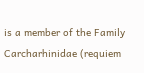is a member of the Family Carcharhinidae (requiem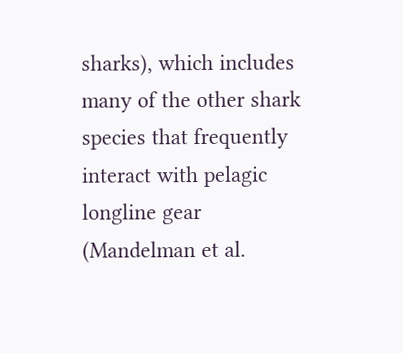sharks), which includes many of the other shark species that frequently interact with pelagic longline gear (Mandelman et al.